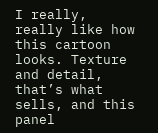I really, really like how this cartoon looks. Texture and detail, that’s what sells, and this panel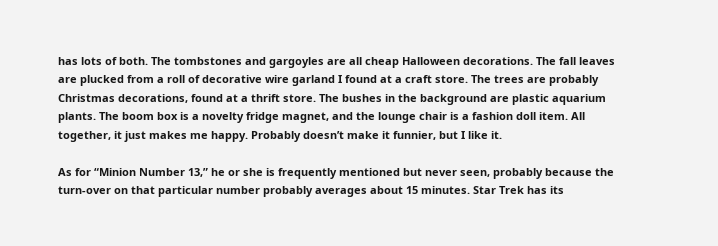has lots of both. The tombstones and gargoyles are all cheap Halloween decorations. The fall leaves are plucked from a roll of decorative wire garland I found at a craft store. The trees are probably Christmas decorations, found at a thrift store. The bushes in the background are plastic aquarium plants. The boom box is a novelty fridge magnet, and the lounge chair is a fashion doll item. All together, it just makes me happy. Probably doesn’t make it funnier, but I like it.

As for “Minion Number 13,” he or she is frequently mentioned but never seen, probably because the turn-over on that particular number probably averages about 15 minutes. Star Trek has its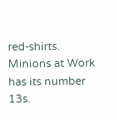red-shirts. Minions at Work has its number 13s.